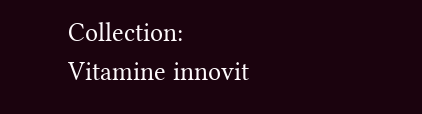Collection: Vitamine innovit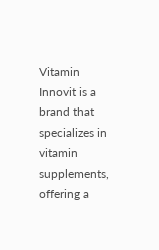Vitamin Innovit is a brand that specializes in vitamin supplements, offering a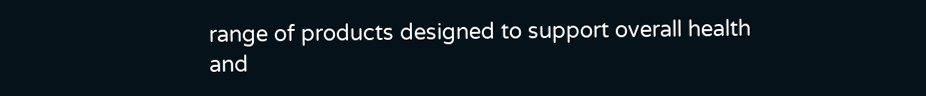range of products designed to support overall health and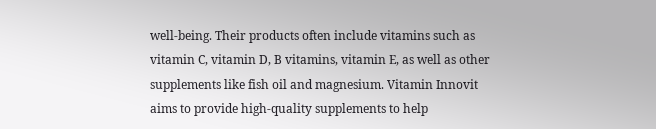well-being. Their products often include vitamins such as vitamin C, vitamin D, B vitamins, vitamin E, as well as other supplements like fish oil and magnesium. Vitamin Innovit aims to provide high-quality supplements to help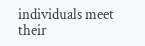individuals meet their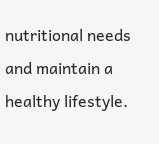nutritional needs and maintain a healthy lifestyle.